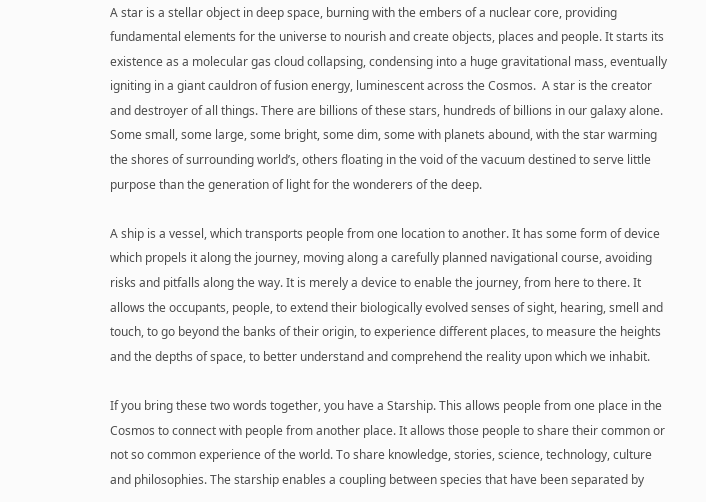A star is a stellar object in deep space, burning with the embers of a nuclear core, providing fundamental elements for the universe to nourish and create objects, places and people. It starts its existence as a molecular gas cloud collapsing, condensing into a huge gravitational mass, eventually igniting in a giant cauldron of fusion energy, luminescent across the Cosmos.  A star is the creator and destroyer of all things. There are billions of these stars, hundreds of billions in our galaxy alone. Some small, some large, some bright, some dim, some with planets abound, with the star warming the shores of surrounding world’s, others floating in the void of the vacuum destined to serve little purpose than the generation of light for the wonderers of the deep.

A ship is a vessel, which transports people from one location to another. It has some form of device which propels it along the journey, moving along a carefully planned navigational course, avoiding risks and pitfalls along the way. It is merely a device to enable the journey, from here to there. It allows the occupants, people, to extend their biologically evolved senses of sight, hearing, smell and touch, to go beyond the banks of their origin, to experience different places, to measure the heights and the depths of space, to better understand and comprehend the reality upon which we inhabit.

If you bring these two words together, you have a Starship. This allows people from one place in the Cosmos to connect with people from another place. It allows those people to share their common or not so common experience of the world. To share knowledge, stories, science, technology, culture and philosophies. The starship enables a coupling between species that have been separated by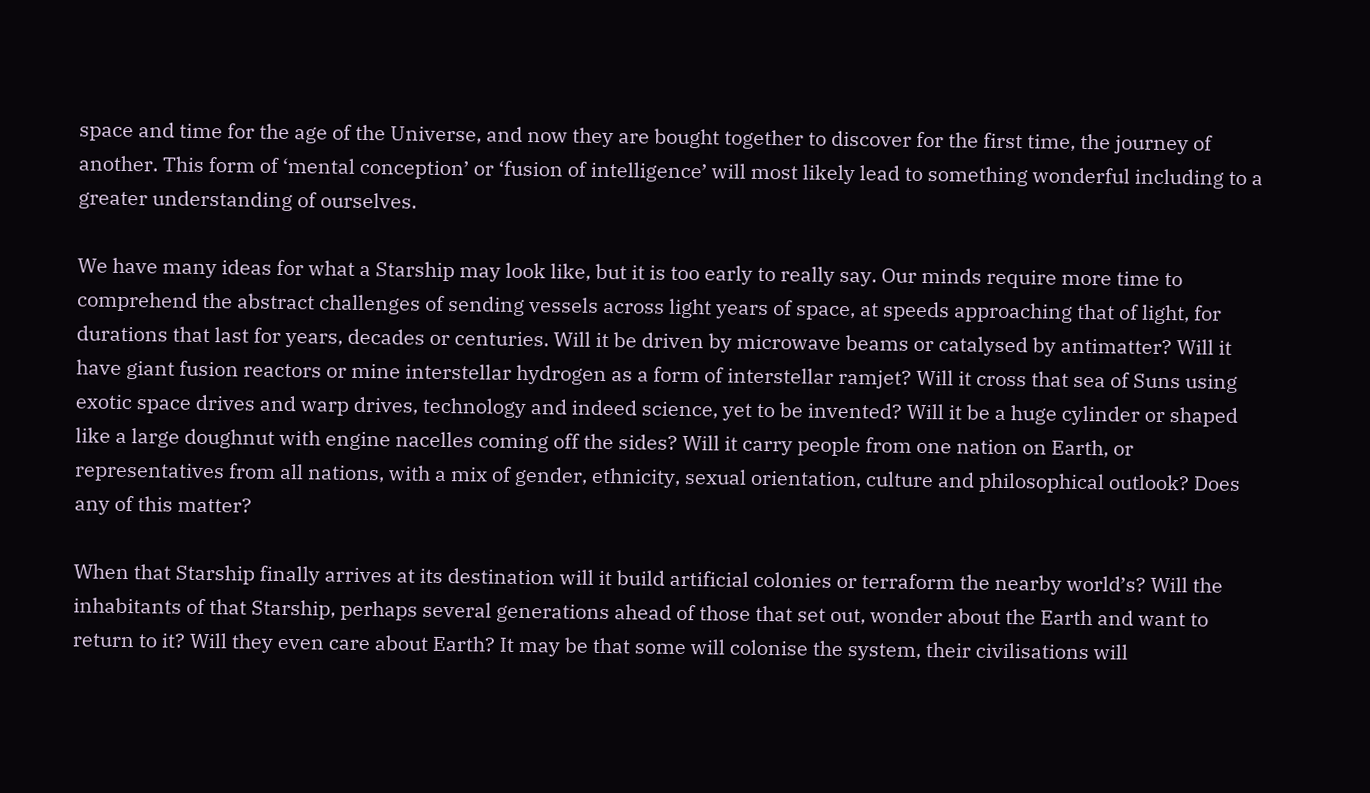space and time for the age of the Universe, and now they are bought together to discover for the first time, the journey of another. This form of ‘mental conception’ or ‘fusion of intelligence’ will most likely lead to something wonderful including to a greater understanding of ourselves.

We have many ideas for what a Starship may look like, but it is too early to really say. Our minds require more time to comprehend the abstract challenges of sending vessels across light years of space, at speeds approaching that of light, for durations that last for years, decades or centuries. Will it be driven by microwave beams or catalysed by antimatter? Will it have giant fusion reactors or mine interstellar hydrogen as a form of interstellar ramjet? Will it cross that sea of Suns using exotic space drives and warp drives, technology and indeed science, yet to be invented? Will it be a huge cylinder or shaped like a large doughnut with engine nacelles coming off the sides? Will it carry people from one nation on Earth, or representatives from all nations, with a mix of gender, ethnicity, sexual orientation, culture and philosophical outlook? Does any of this matter?

When that Starship finally arrives at its destination will it build artificial colonies or terraform the nearby world’s? Will the inhabitants of that Starship, perhaps several generations ahead of those that set out, wonder about the Earth and want to return to it? Will they even care about Earth? It may be that some will colonise the system, their civilisations will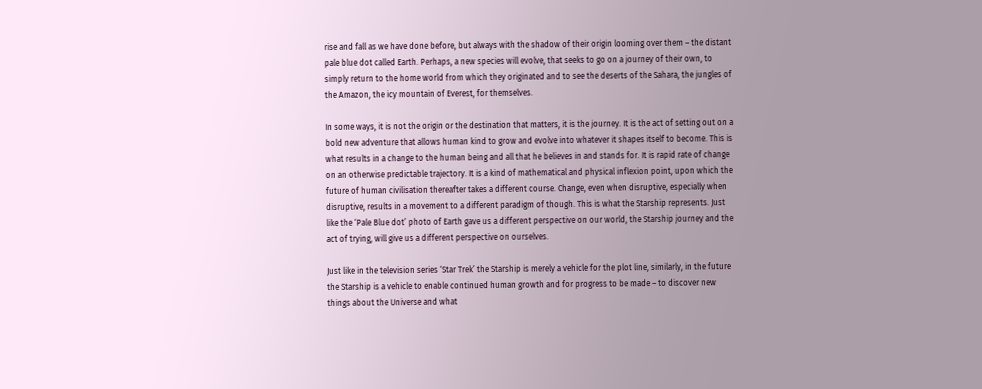rise and fall as we have done before, but always with the shadow of their origin looming over them – the distant pale blue dot called Earth. Perhaps, a new species will evolve, that seeks to go on a journey of their own, to simply return to the home world from which they originated and to see the deserts of the Sahara, the jungles of the Amazon, the icy mountain of Everest, for themselves.

In some ways, it is not the origin or the destination that matters, it is the journey. It is the act of setting out on a bold new adventure that allows human kind to grow and evolve into whatever it shapes itself to become. This is what results in a change to the human being and all that he believes in and stands for. It is rapid rate of change on an otherwise predictable trajectory. It is a kind of mathematical and physical inflexion point, upon which the future of human civilisation thereafter takes a different course. Change, even when disruptive, especially when disruptive, results in a movement to a different paradigm of though. This is what the Starship represents. Just like the ‘Pale Blue dot’ photo of Earth gave us a different perspective on our world, the Starship journey and the act of trying, will give us a different perspective on ourselves.

Just like in the television series ‘Star Trek’ the Starship is merely a vehicle for the plot line, similarly, in the future the Starship is a vehicle to enable continued human growth and for progress to be made – to discover new things about the Universe and what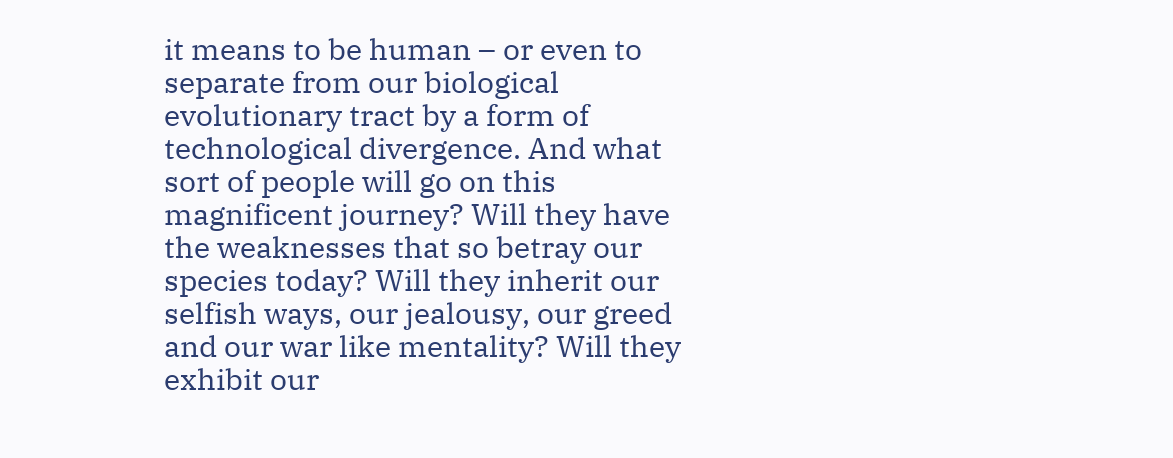it means to be human – or even to separate from our biological evolutionary tract by a form of technological divergence. And what sort of people will go on this magnificent journey? Will they have the weaknesses that so betray our species today? Will they inherit our selfish ways, our jealousy, our greed and our war like mentality? Will they exhibit our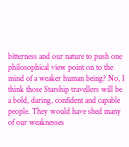bitterness and our nature to push one philosophical view point on to the mind of a weaker human being? No, I think those Starship travellers will be a bold, daring, confident and capable people. They would have shed many of our weaknesses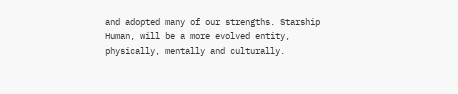and adopted many of our strengths. Starship Human, will be a more evolved entity, physically, mentally and culturally.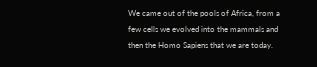We came out of the pools of Africa, from a few cells we evolved into the mammals and then the Homo Sapiens that we are today.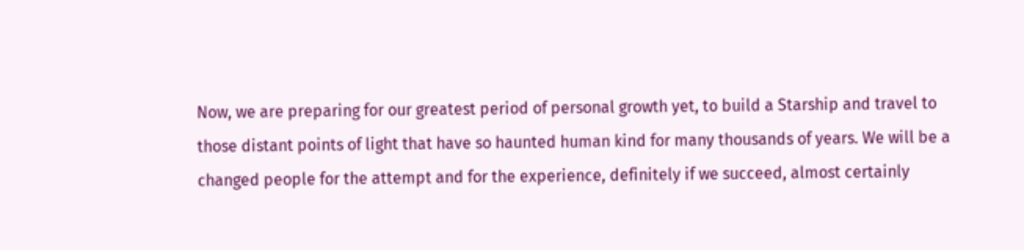Now, we are preparing for our greatest period of personal growth yet, to build a Starship and travel to those distant points of light that have so haunted human kind for many thousands of years. We will be a changed people for the attempt and for the experience, definitely if we succeed, almost certainly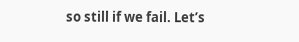so still if we fail. Let’s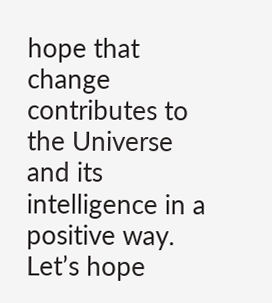hope that change contributes to the Universe and its intelligence in a positive way. Let’s hope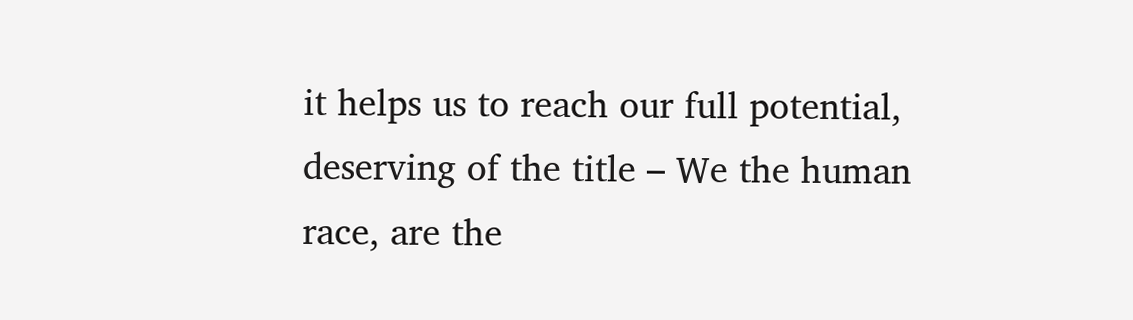it helps us to reach our full potential, deserving of the title – We the human race, are the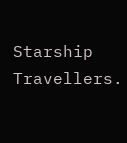Starship Travellers.